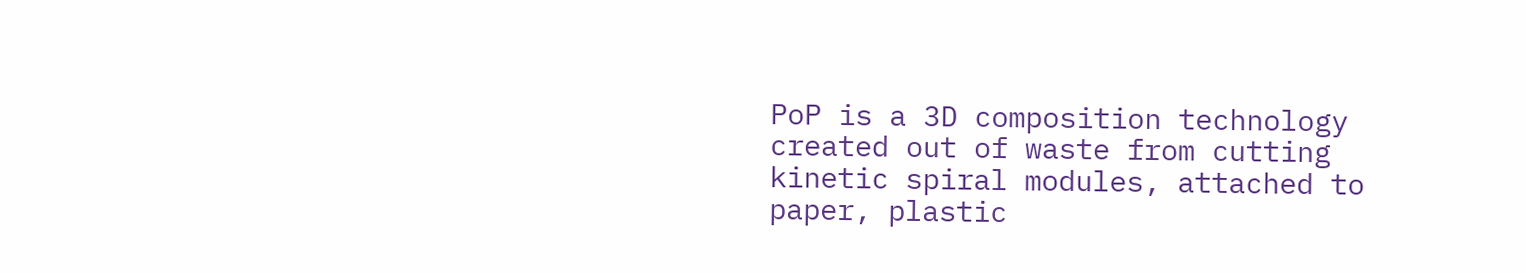PoP is a 3D composition technology created out of waste from cutting kinetic spiral modules, attached to paper, plastic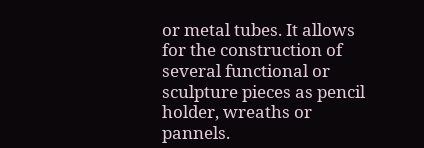or metal tubes. It allows for the construction of several functional or sculpture pieces as pencil holder, wreaths or pannels.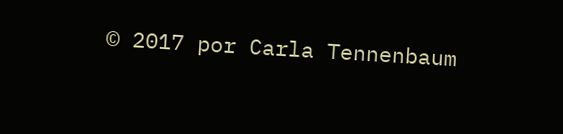© 2017 por Carla Tennenbaum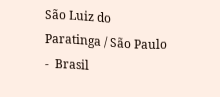São Luiz do Paratinga / São Paulo -  Brasil